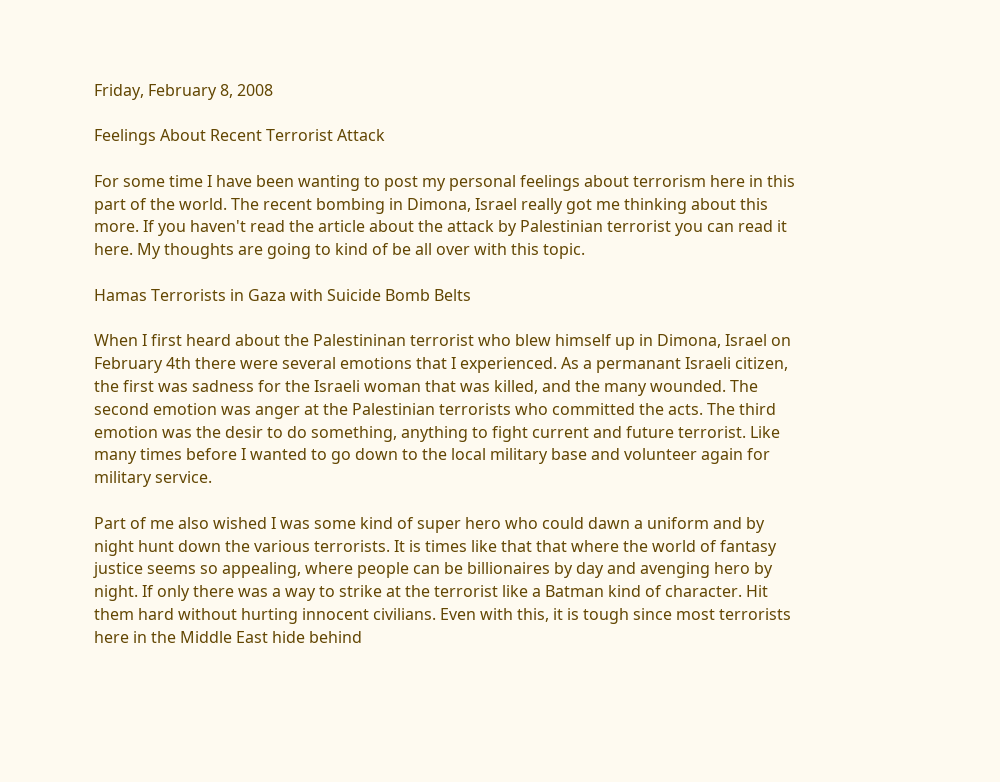Friday, February 8, 2008

Feelings About Recent Terrorist Attack

For some time I have been wanting to post my personal feelings about terrorism here in this part of the world. The recent bombing in Dimona, Israel really got me thinking about this more. If you haven't read the article about the attack by Palestinian terrorist you can read it here. My thoughts are going to kind of be all over with this topic.

Hamas Terrorists in Gaza with Suicide Bomb Belts

When I first heard about the Palestininan terrorist who blew himself up in Dimona, Israel on February 4th there were several emotions that I experienced. As a permanant Israeli citizen, the first was sadness for the Israeli woman that was killed, and the many wounded. The second emotion was anger at the Palestinian terrorists who committed the acts. The third emotion was the desir to do something, anything to fight current and future terrorist. Like many times before I wanted to go down to the local military base and volunteer again for military service.

Part of me also wished I was some kind of super hero who could dawn a uniform and by night hunt down the various terrorists. It is times like that that where the world of fantasy justice seems so appealing, where people can be billionaires by day and avenging hero by night. If only there was a way to strike at the terrorist like a Batman kind of character. Hit them hard without hurting innocent civilians. Even with this, it is tough since most terrorists here in the Middle East hide behind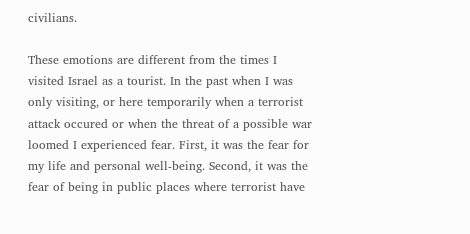civilians.

These emotions are different from the times I visited Israel as a tourist. In the past when I was only visiting, or here temporarily when a terrorist attack occured or when the threat of a possible war loomed I experienced fear. First, it was the fear for my life and personal well-being. Second, it was the fear of being in public places where terrorist have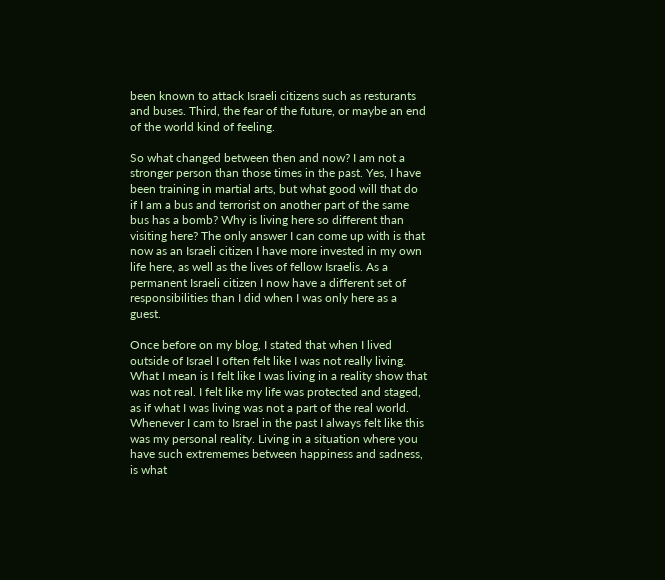been known to attack Israeli citizens such as resturants and buses. Third, the fear of the future, or maybe an end of the world kind of feeling.

So what changed between then and now? I am not a stronger person than those times in the past. Yes, I have been training in martial arts, but what good will that do if I am a bus and terrorist on another part of the same bus has a bomb? Why is living here so different than visiting here? The only answer I can come up with is that now as an Israeli citizen I have more invested in my own life here, as well as the lives of fellow Israelis. As a permanent Israeli citizen I now have a different set of responsibilities than I did when I was only here as a guest.

Once before on my blog, I stated that when I lived outside of Israel I often felt like I was not really living. What I mean is I felt like I was living in a reality show that was not real. I felt like my life was protected and staged, as if what I was living was not a part of the real world. Whenever I cam to Israel in the past I always felt like this was my personal reality. Living in a situation where you have such extrememes between happiness and sadness, is what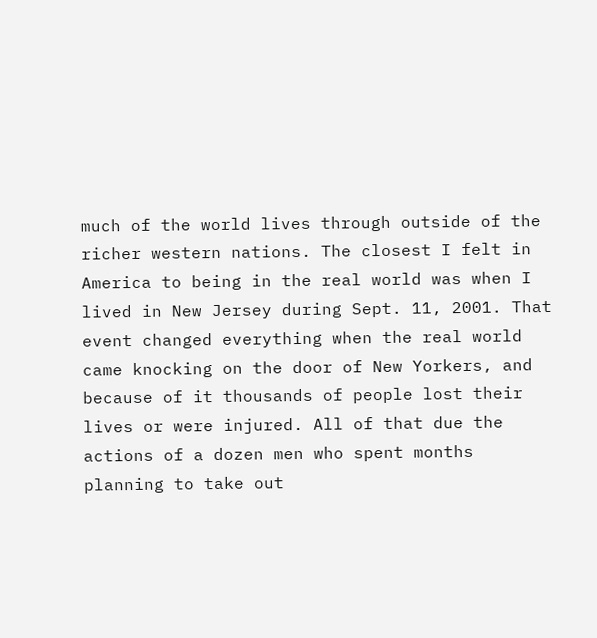much of the world lives through outside of the richer western nations. The closest I felt in America to being in the real world was when I lived in New Jersey during Sept. 11, 2001. That event changed everything when the real world came knocking on the door of New Yorkers, and because of it thousands of people lost their lives or were injured. All of that due the actions of a dozen men who spent months planning to take out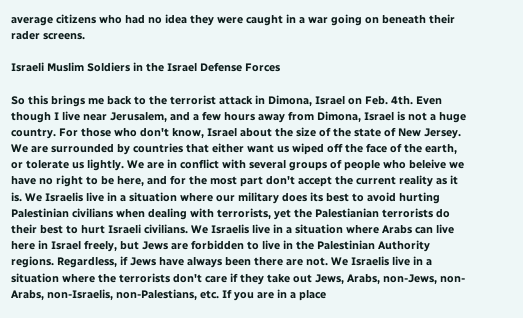average citizens who had no idea they were caught in a war going on beneath their rader screens.

Israeli Muslim Soldiers in the Israel Defense Forces

So this brings me back to the terrorist attack in Dimona, Israel on Feb. 4th. Even though I live near Jerusalem, and a few hours away from Dimona, Israel is not a huge country. For those who don't know, Israel about the size of the state of New Jersey. We are surrounded by countries that either want us wiped off the face of the earth, or tolerate us lightly. We are in conflict with several groups of people who beleive we have no right to be here, and for the most part don't accept the current reality as it is. We Israelis live in a situation where our military does its best to avoid hurting Palestinian civilians when dealing with terrorists, yet the Palestianian terrorists do their best to hurt Israeli civilians. We Israelis live in a situation where Arabs can live here in Israel freely, but Jews are forbidden to live in the Palestinian Authority regions. Regardless, if Jews have always been there are not. We Israelis live in a situation where the terrorists don't care if they take out Jews, Arabs, non-Jews, non-Arabs, non-Israelis, non-Palestians, etc. If you are in a place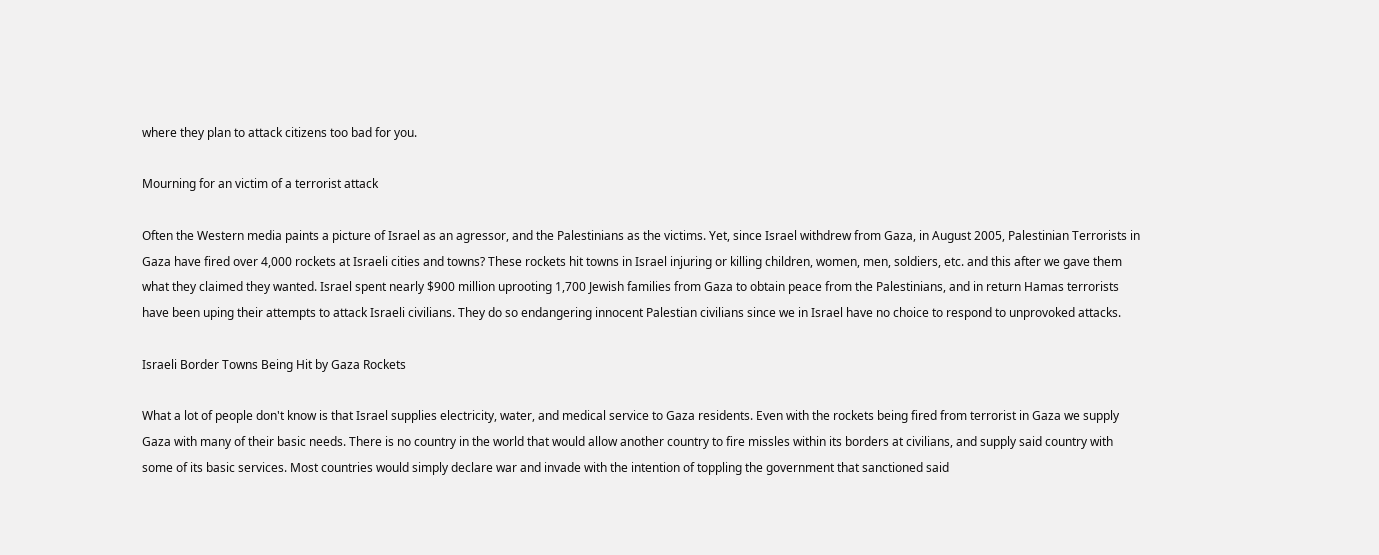where they plan to attack citizens too bad for you.

Mourning for an victim of a terrorist attack

Often the Western media paints a picture of Israel as an agressor, and the Palestinians as the victims. Yet, since Israel withdrew from Gaza, in August 2005, Palestinian Terrorists in Gaza have fired over 4,000 rockets at Israeli cities and towns? These rockets hit towns in Israel injuring or killing children, women, men, soldiers, etc. and this after we gave them what they claimed they wanted. Israel spent nearly $900 million uprooting 1,700 Jewish families from Gaza to obtain peace from the Palestinians, and in return Hamas terrorists have been uping their attempts to attack Israeli civilians. They do so endangering innocent Palestian civilians since we in Israel have no choice to respond to unprovoked attacks.

Israeli Border Towns Being Hit by Gaza Rockets

What a lot of people don't know is that Israel supplies electricity, water, and medical service to Gaza residents. Even with the rockets being fired from terrorist in Gaza we supply Gaza with many of their basic needs. There is no country in the world that would allow another country to fire missles within its borders at civilians, and supply said country with some of its basic services. Most countries would simply declare war and invade with the intention of toppling the government that sanctioned said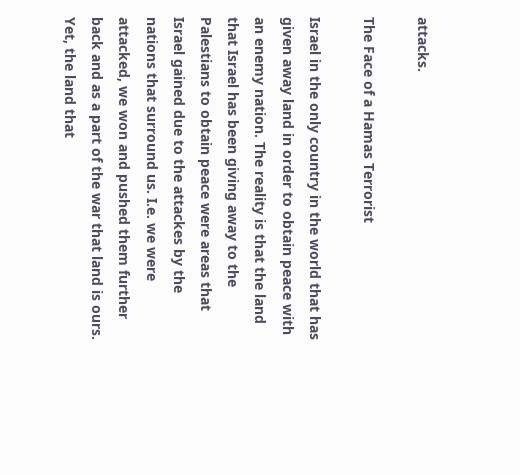attacks.

The Face of a Hamas Terrorist

Israel in the only country in the world that has given away land in order to obtain peace with an enemy nation. The reality is that the land that Israel has been giving away to the Palestians to obtain peace were areas that Israel gained due to the attackes by the nations that surround us. I.e. we were attacked, we won and pushed them further back and as a part of the war that land is ours. Yet, the land that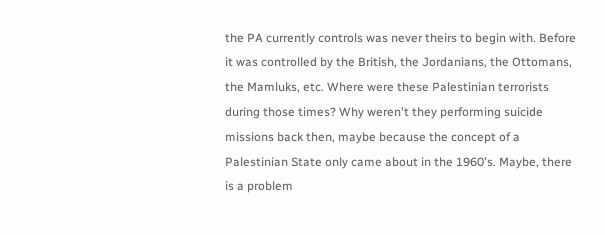the PA currently controls was never theirs to begin with. Before it was controlled by the British, the Jordanians, the Ottomans, the Mamluks, etc. Where were these Palestinian terrorists during those times? Why weren't they performing suicide missions back then, maybe because the concept of a Palestinian State only came about in the 1960's. Maybe, there is a problem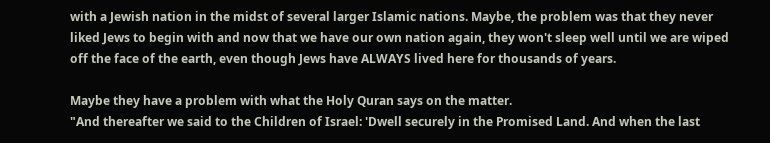with a Jewish nation in the midst of several larger Islamic nations. Maybe, the problem was that they never liked Jews to begin with and now that we have our own nation again, they won't sleep well until we are wiped off the face of the earth, even though Jews have ALWAYS lived here for thousands of years.

Maybe they have a problem with what the Holy Quran says on the matter.
"And thereafter we said to the Children of Israel: 'Dwell securely in the Promised Land. And when the last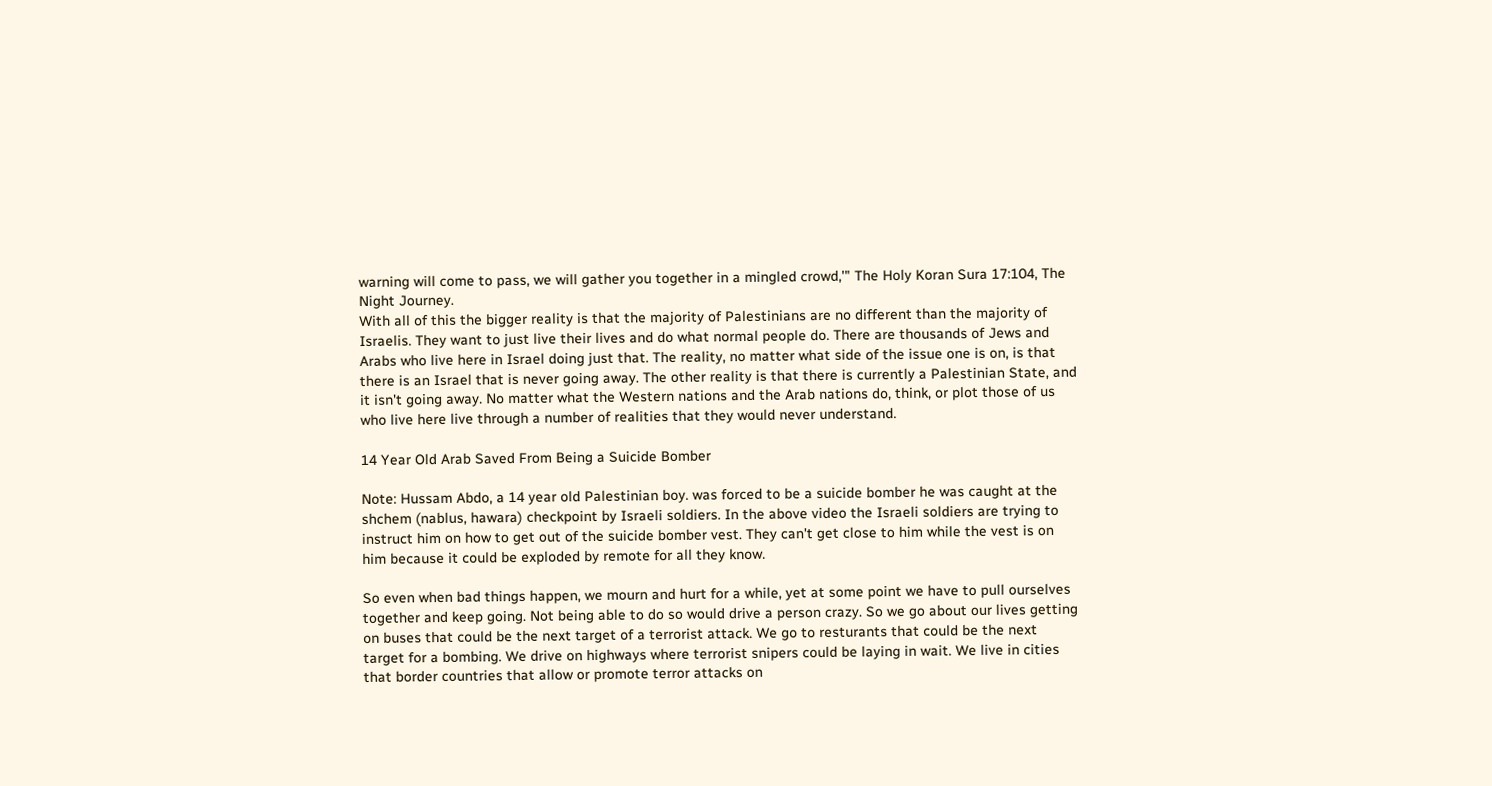warning will come to pass, we will gather you together in a mingled crowd,'" The Holy Koran Sura 17:104, The Night Journey.
With all of this the bigger reality is that the majority of Palestinians are no different than the majority of Israelis. They want to just live their lives and do what normal people do. There are thousands of Jews and Arabs who live here in Israel doing just that. The reality, no matter what side of the issue one is on, is that there is an Israel that is never going away. The other reality is that there is currently a Palestinian State, and it isn't going away. No matter what the Western nations and the Arab nations do, think, or plot those of us who live here live through a number of realities that they would never understand.

14 Year Old Arab Saved From Being a Suicide Bomber

Note: Hussam Abdo, a 14 year old Palestinian boy. was forced to be a suicide bomber he was caught at the shchem (nablus, hawara) checkpoint by Israeli soldiers. In the above video the Israeli soldiers are trying to instruct him on how to get out of the suicide bomber vest. They can't get close to him while the vest is on him because it could be exploded by remote for all they know.

So even when bad things happen, we mourn and hurt for a while, yet at some point we have to pull ourselves together and keep going. Not being able to do so would drive a person crazy. So we go about our lives getting on buses that could be the next target of a terrorist attack. We go to resturants that could be the next target for a bombing. We drive on highways where terrorist snipers could be laying in wait. We live in cities that border countries that allow or promote terror attacks on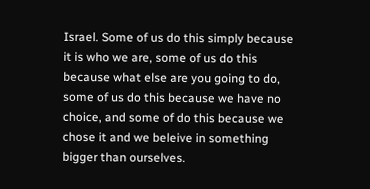Israel. Some of us do this simply because it is who we are, some of us do this because what else are you going to do, some of us do this because we have no choice, and some of do this because we chose it and we beleive in something bigger than ourselves.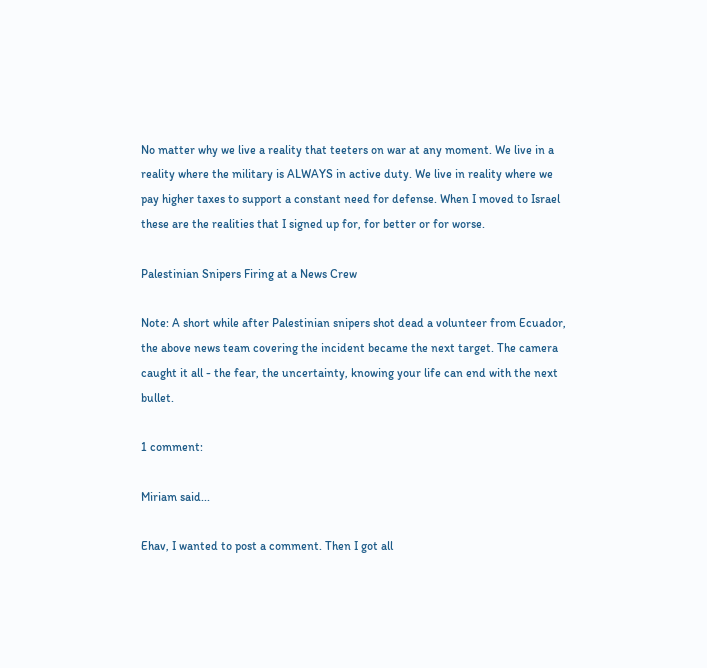No matter why we live a reality that teeters on war at any moment. We live in a reality where the military is ALWAYS in active duty. We live in reality where we pay higher taxes to support a constant need for defense. When I moved to Israel these are the realities that I signed up for, for better or for worse.

Palestinian Snipers Firing at a News Crew

Note: A short while after Palestinian snipers shot dead a volunteer from Ecuador, the above news team covering the incident became the next target. The camera caught it all - the fear, the uncertainty, knowing your life can end with the next bullet.

1 comment:

Miriam said...

Ehav, I wanted to post a comment. Then I got all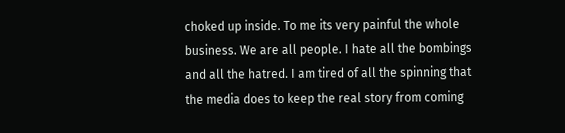choked up inside. To me its very painful the whole business. We are all people. I hate all the bombings and all the hatred. I am tired of all the spinning that the media does to keep the real story from coming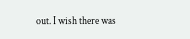out. I wish there was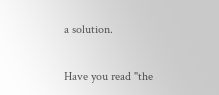a solution.

Have you read "the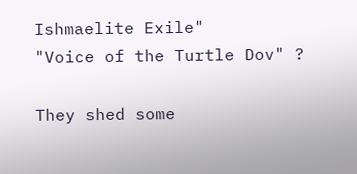Ishmaelite Exile"
"Voice of the Turtle Dov" ?

They shed some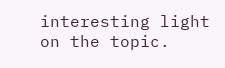interesting light on the topic.